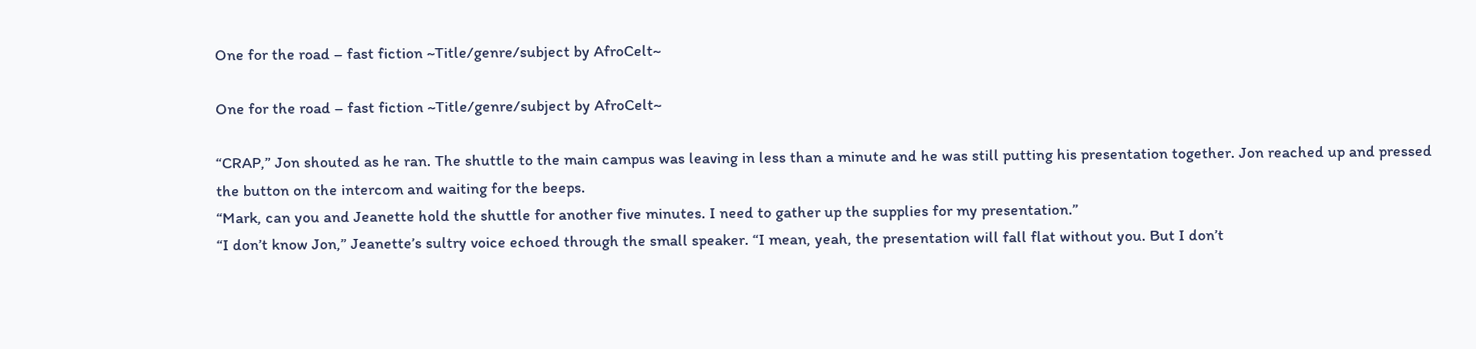One for the road – fast fiction ~Title/genre/subject by AfroCelt~

One for the road – fast fiction ~Title/genre/subject by AfroCelt~

“CRAP,” Jon shouted as he ran. The shuttle to the main campus was leaving in less than a minute and he was still putting his presentation together. Jon reached up and pressed the button on the intercom and waiting for the beeps.
“Mark, can you and Jeanette hold the shuttle for another five minutes. I need to gather up the supplies for my presentation.”
“I don’t know Jon,” Jeanette’s sultry voice echoed through the small speaker. “I mean, yeah, the presentation will fall flat without you. But I don’t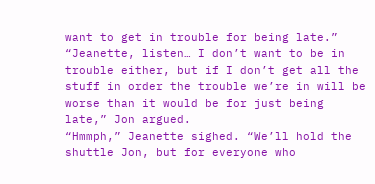want to get in trouble for being late.”
“Jeanette, listen… I don’t want to be in trouble either, but if I don’t get all the stuff in order the trouble we’re in will be worse than it would be for just being late,” Jon argued.
“Hmmph,” Jeanette sighed. “We’ll hold the shuttle Jon, but for everyone who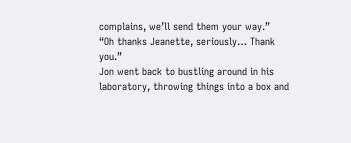complains, we’ll send them your way.”
“Oh thanks Jeanette, seriously… Thank you.”
Jon went back to bustling around in his laboratory, throwing things into a box and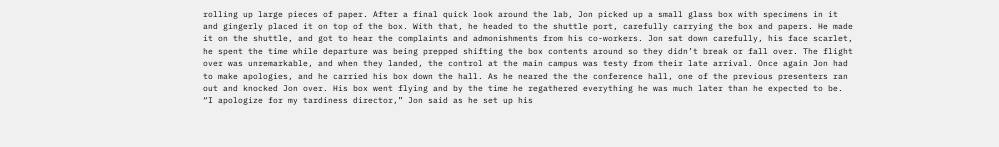rolling up large pieces of paper. After a final quick look around the lab, Jon picked up a small glass box with specimens in it and gingerly placed it on top of the box. With that, he headed to the shuttle port, carefully carrying the box and papers. He made it on the shuttle, and got to hear the complaints and admonishments from his co-workers. Jon sat down carefully, his face scarlet, he spent the time while departure was being prepped shifting the box contents around so they didn’t break or fall over. The flight over was unremarkable, and when they landed, the control at the main campus was testy from their late arrival. Once again Jon had to make apologies, and he carried his box down the hall. As he neared the the conference hall, one of the previous presenters ran out and knocked Jon over. His box went flying and by the time he regathered everything he was much later than he expected to be.
“I apologize for my tardiness director,” Jon said as he set up his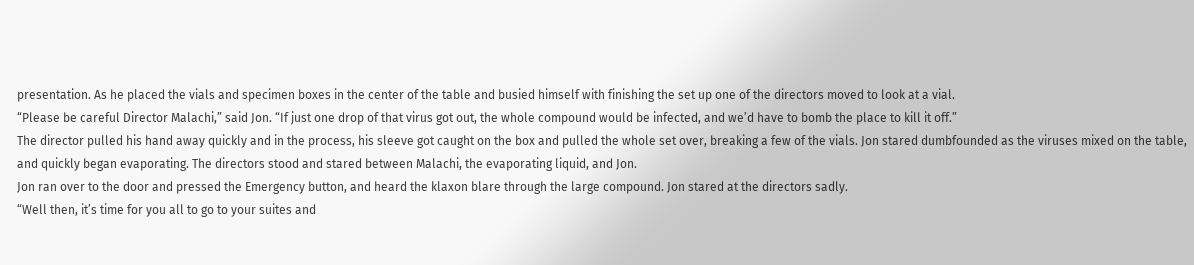presentation. As he placed the vials and specimen boxes in the center of the table and busied himself with finishing the set up one of the directors moved to look at a vial.
“Please be careful Director Malachi,” said Jon. “If just one drop of that virus got out, the whole compound would be infected, and we’d have to bomb the place to kill it off.”
The director pulled his hand away quickly and in the process, his sleeve got caught on the box and pulled the whole set over, breaking a few of the vials. Jon stared dumbfounded as the viruses mixed on the table, and quickly began evaporating. The directors stood and stared between Malachi, the evaporating liquid, and Jon.
Jon ran over to the door and pressed the Emergency button, and heard the klaxon blare through the large compound. Jon stared at the directors sadly.
“Well then, it’s time for you all to go to your suites and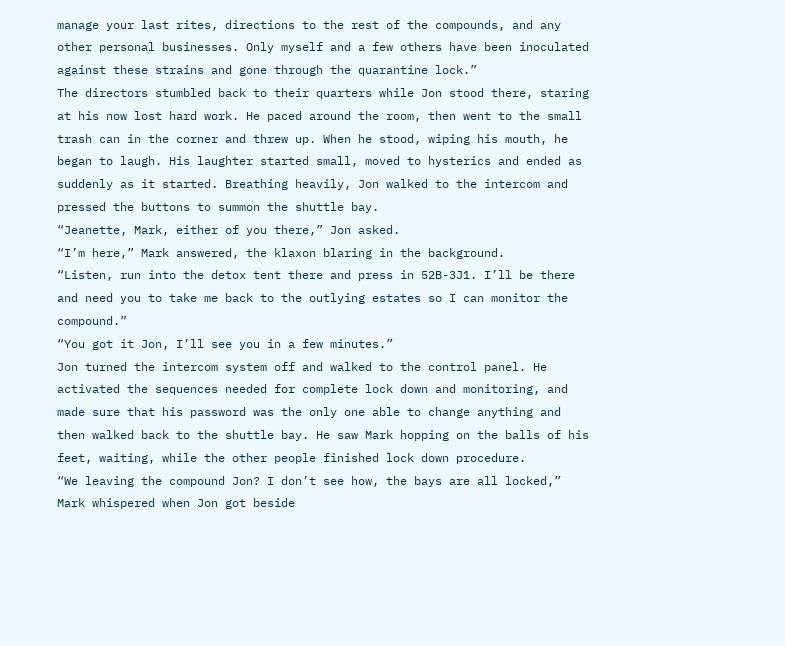manage your last rites, directions to the rest of the compounds, and any other personal businesses. Only myself and a few others have been inoculated against these strains and gone through the quarantine lock.”
The directors stumbled back to their quarters while Jon stood there, staring at his now lost hard work. He paced around the room, then went to the small trash can in the corner and threw up. When he stood, wiping his mouth, he began to laugh. His laughter started small, moved to hysterics and ended as suddenly as it started. Breathing heavily, Jon walked to the intercom and pressed the buttons to summon the shuttle bay.
“Jeanette, Mark, either of you there,” Jon asked.
“I’m here,” Mark answered, the klaxon blaring in the background.
“Listen, run into the detox tent there and press in 52B-3J1. I’ll be there and need you to take me back to the outlying estates so I can monitor the compound.”
“You got it Jon, I’ll see you in a few minutes.”
Jon turned the intercom system off and walked to the control panel. He activated the sequences needed for complete lock down and monitoring, and made sure that his password was the only one able to change anything and then walked back to the shuttle bay. He saw Mark hopping on the balls of his feet, waiting, while the other people finished lock down procedure.
“We leaving the compound Jon? I don’t see how, the bays are all locked,” Mark whispered when Jon got beside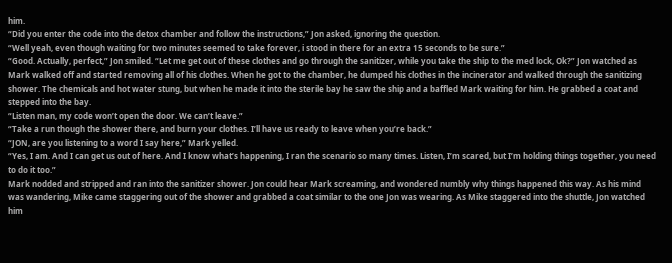him.
“Did you enter the code into the detox chamber and follow the instructions,” Jon asked, ignoring the question.
“Well yeah, even though waiting for two minutes seemed to take forever, i stood in there for an extra 15 seconds to be sure.”
“Good. Actually, perfect,” Jon smiled. “Let me get out of these clothes and go through the sanitizer, while you take the ship to the med lock, Ok?” Jon watched as Mark walked off and started removing all of his clothes. When he got to the chamber, he dumped his clothes in the incinerator and walked through the sanitizing shower. The chemicals and hot water stung, but when he made it into the sterile bay he saw the ship and a baffled Mark waiting for him. He grabbed a coat and stepped into the bay.
“Listen man, my code won’t open the door. We can’t leave.”
“Take a run though the shower there, and burn your clothes. I’ll have us ready to leave when you’re back.”
“JON, are you listening to a word I say here,” Mark yelled.
“Yes, I am. And I can get us out of here. And I know what’s happening, I ran the scenario so many times. Listen, I’m scared, but I’m holding things together, you need to do it too.”
Mark nodded and stripped and ran into the sanitizer shower. Jon could hear Mark screaming, and wondered numbly why things happened this way. As his mind was wandering, Mike came staggering out of the shower and grabbed a coat similar to the one Jon was wearing. As Mike staggered into the shuttle, Jon watched him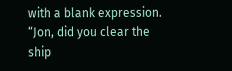with a blank expression.
“Jon, did you clear the ship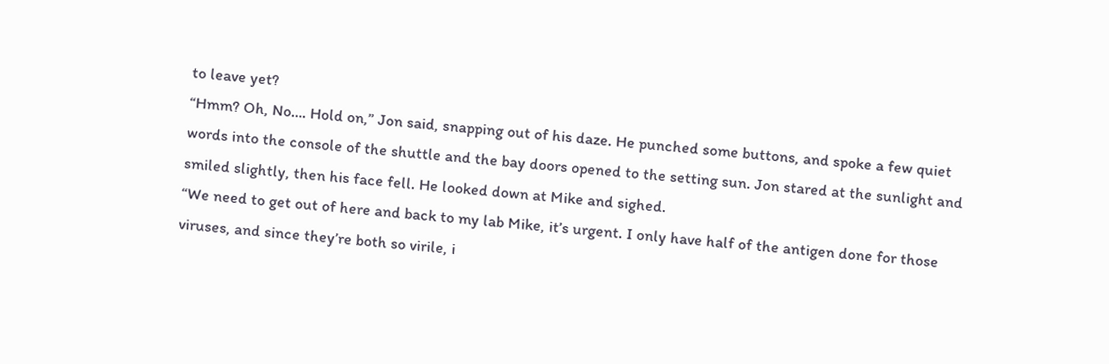to leave yet?
“Hmm? Oh, No…. Hold on,” Jon said, snapping out of his daze. He punched some buttons, and spoke a few quiet words into the console of the shuttle and the bay doors opened to the setting sun. Jon stared at the sunlight and smiled slightly, then his face fell. He looked down at Mike and sighed.
“We need to get out of here and back to my lab Mike, it’s urgent. I only have half of the antigen done for those viruses, and since they’re both so virile, i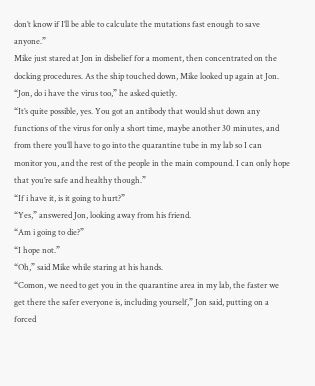don’t know if I’ll be able to calculate the mutations fast enough to save anyone.”
Mike just stared at Jon in disbelief for a moment, then concentrated on the docking procedures. As the ship touched down, Mike looked up again at Jon.
“Jon, do i have the virus too,” he asked quietly.
“It’s quite possible, yes. You got an antibody that would shut down any functions of the virus for only a short time, maybe another 30 minutes, and from there you’ll have to go into the quarantine tube in my lab so I can monitor you, and the rest of the people in the main compound. I can only hope that you’re safe and healthy though.”
“If i have it, is it going to hurt?”
“Yes,” answered Jon, looking away from his friend.
“Am i going to die?”
“I hope not.”
“Oh,” said Mike while staring at his hands.
“Comon, we need to get you in the quarantine area in my lab, the faster we get there the safer everyone is, including yourself,” Jon said, putting on a forced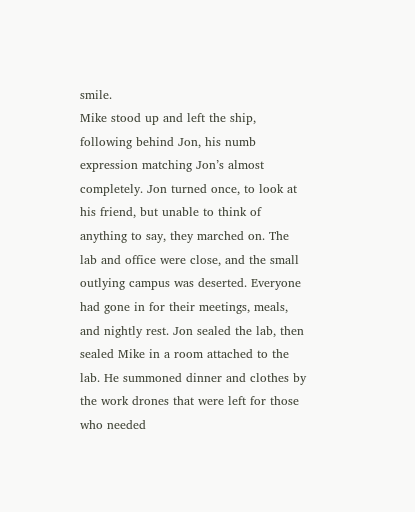smile.
Mike stood up and left the ship, following behind Jon, his numb expression matching Jon’s almost completely. Jon turned once, to look at his friend, but unable to think of anything to say, they marched on. The lab and office were close, and the small outlying campus was deserted. Everyone had gone in for their meetings, meals, and nightly rest. Jon sealed the lab, then sealed Mike in a room attached to the lab. He summoned dinner and clothes by the work drones that were left for those who needed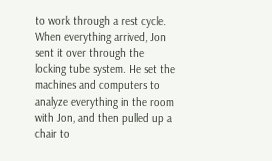to work through a rest cycle. When everything arrived, Jon sent it over through the locking tube system. He set the machines and computers to analyze everything in the room with Jon, and then pulled up a chair to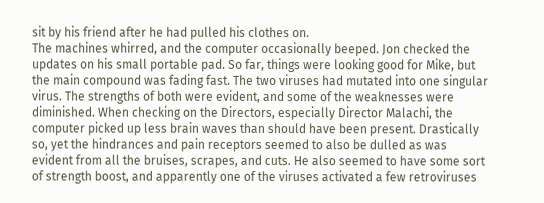sit by his friend after he had pulled his clothes on.
The machines whirred, and the computer occasionally beeped. Jon checked the updates on his small portable pad. So far, things were looking good for Mike, but the main compound was fading fast. The two viruses had mutated into one singular virus. The strengths of both were evident, and some of the weaknesses were diminished. When checking on the Directors, especially Director Malachi, the computer picked up less brain waves than should have been present. Drastically so, yet the hindrances and pain receptors seemed to also be dulled as was evident from all the bruises, scrapes, and cuts. He also seemed to have some sort of strength boost, and apparently one of the viruses activated a few retroviruses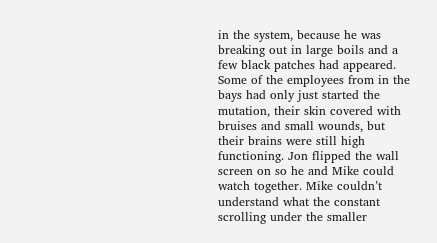in the system, because he was breaking out in large boils and a few black patches had appeared. Some of the employees from in the bays had only just started the mutation, their skin covered with bruises and small wounds, but their brains were still high functioning. Jon flipped the wall screen on so he and Mike could watch together. Mike couldn’t understand what the constant scrolling under the smaller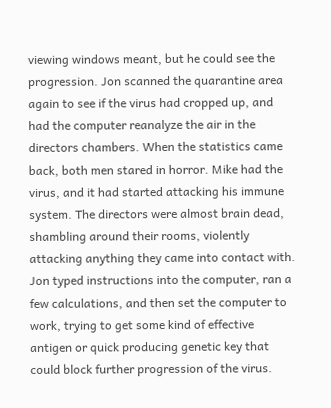viewing windows meant, but he could see the progression. Jon scanned the quarantine area again to see if the virus had cropped up, and had the computer reanalyze the air in the directors chambers. When the statistics came back, both men stared in horror. Mike had the virus, and it had started attacking his immune system. The directors were almost brain dead, shambling around their rooms, violently attacking anything they came into contact with. Jon typed instructions into the computer, ran a few calculations, and then set the computer to work, trying to get some kind of effective antigen or quick producing genetic key that could block further progression of the virus.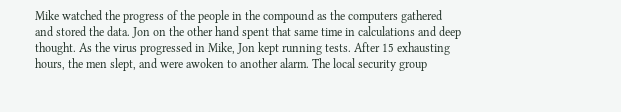Mike watched the progress of the people in the compound as the computers gathered and stored the data. Jon on the other hand spent that same time in calculations and deep thought. As the virus progressed in Mike, Jon kept running tests. After 15 exhausting hours, the men slept, and were awoken to another alarm. The local security group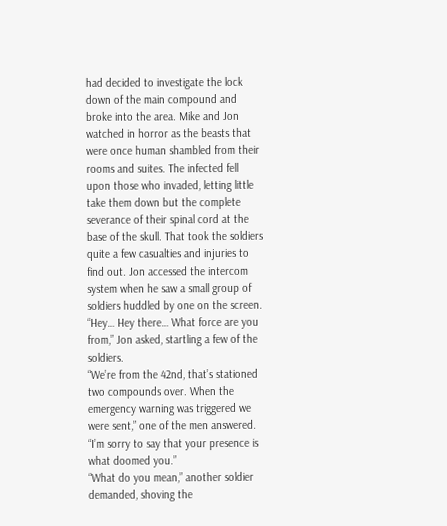had decided to investigate the lock down of the main compound and broke into the area. Mike and Jon watched in horror as the beasts that were once human shambled from their rooms and suites. The infected fell upon those who invaded, letting little take them down but the complete severance of their spinal cord at the base of the skull. That took the soldiers quite a few casualties and injuries to find out. Jon accessed the intercom system when he saw a small group of soldiers huddled by one on the screen.
“Hey… Hey there… What force are you from,” Jon asked, startling a few of the soldiers.
“We’re from the 42nd, that’s stationed two compounds over. When the emergency warning was triggered we were sent,” one of the men answered.
“I’m sorry to say that your presence is what doomed you.”
“What do you mean,” another soldier demanded, shoving the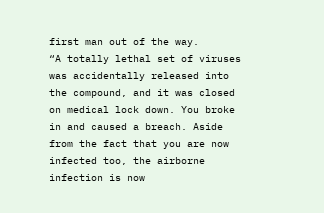first man out of the way.
“A totally lethal set of viruses was accidentally released into the compound, and it was closed on medical lock down. You broke in and caused a breach. Aside from the fact that you are now infected too, the airborne infection is now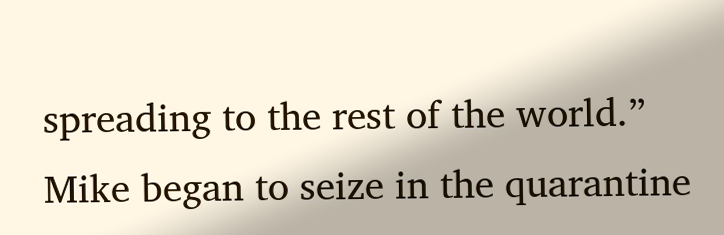spreading to the rest of the world.”
Mike began to seize in the quarantine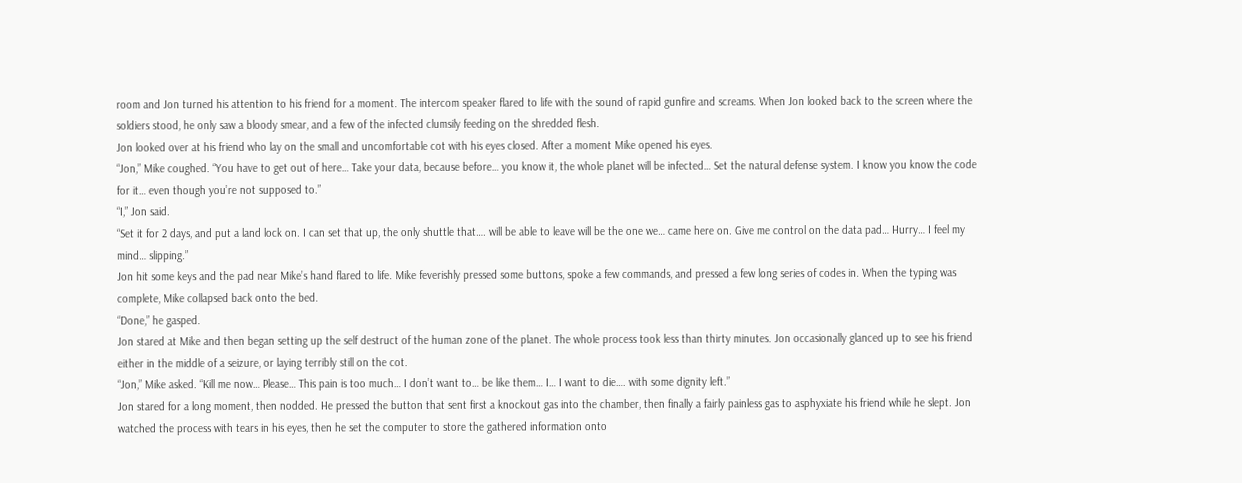room and Jon turned his attention to his friend for a moment. The intercom speaker flared to life with the sound of rapid gunfire and screams. When Jon looked back to the screen where the soldiers stood, he only saw a bloody smear, and a few of the infected clumsily feeding on the shredded flesh.
Jon looked over at his friend who lay on the small and uncomfortable cot with his eyes closed. After a moment Mike opened his eyes.
“Jon,” Mike coughed. “You have to get out of here… Take your data, because before… you know it, the whole planet will be infected… Set the natural defense system. I know you know the code for it… even though you’re not supposed to.”
“I,” Jon said.
“Set it for 2 days, and put a land lock on. I can set that up, the only shuttle that…. will be able to leave will be the one we… came here on. Give me control on the data pad… Hurry… I feel my mind… slipping.”
Jon hit some keys and the pad near Mike’s hand flared to life. Mike feverishly pressed some buttons, spoke a few commands, and pressed a few long series of codes in. When the typing was complete, Mike collapsed back onto the bed.
“Done,” he gasped.
Jon stared at Mike and then began setting up the self destruct of the human zone of the planet. The whole process took less than thirty minutes. Jon occasionally glanced up to see his friend either in the middle of a seizure, or laying terribly still on the cot.
“Jon,” Mike asked. “Kill me now… Please… This pain is too much… I don’t want to… be like them… I… I want to die…. with some dignity left.”
Jon stared for a long moment, then nodded. He pressed the button that sent first a knockout gas into the chamber, then finally a fairly painless gas to asphyxiate his friend while he slept. Jon watched the process with tears in his eyes, then he set the computer to store the gathered information onto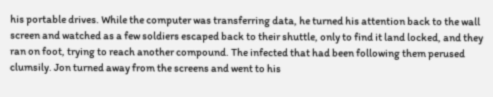his portable drives. While the computer was transferring data, he turned his attention back to the wall screen and watched as a few soldiers escaped back to their shuttle, only to find it land locked, and they ran on foot, trying to reach another compound. The infected that had been following them perused clumsily. Jon turned away from the screens and went to his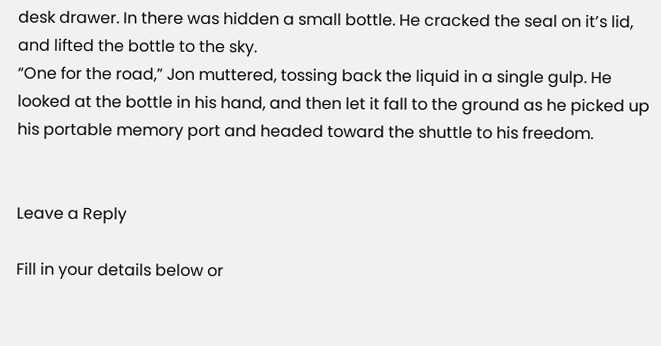desk drawer. In there was hidden a small bottle. He cracked the seal on it’s lid, and lifted the bottle to the sky.
“One for the road,” Jon muttered, tossing back the liquid in a single gulp. He looked at the bottle in his hand, and then let it fall to the ground as he picked up his portable memory port and headed toward the shuttle to his freedom.


Leave a Reply

Fill in your details below or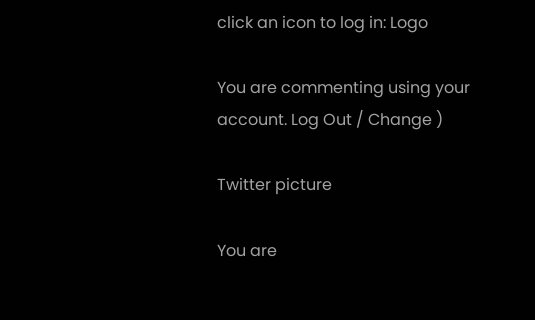click an icon to log in: Logo

You are commenting using your account. Log Out / Change )

Twitter picture

You are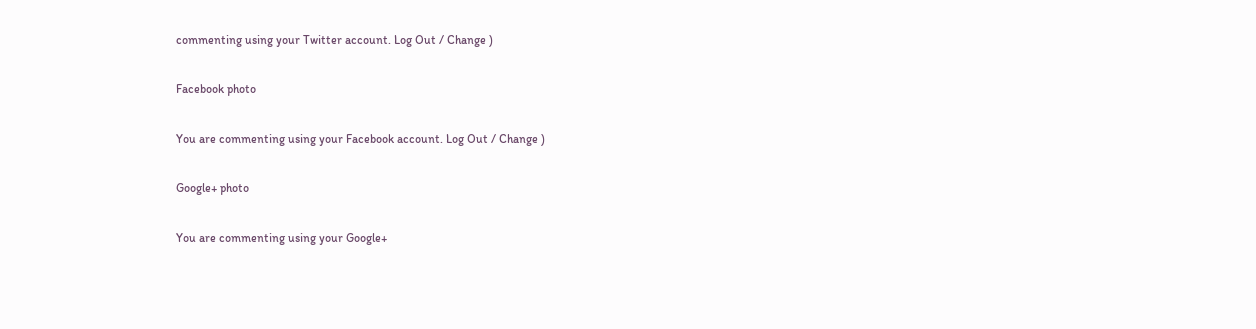commenting using your Twitter account. Log Out / Change )

Facebook photo

You are commenting using your Facebook account. Log Out / Change )

Google+ photo

You are commenting using your Google+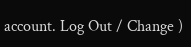account. Log Out / Change )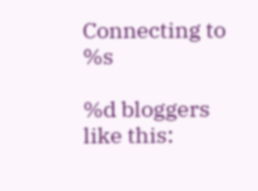Connecting to %s

%d bloggers like this: